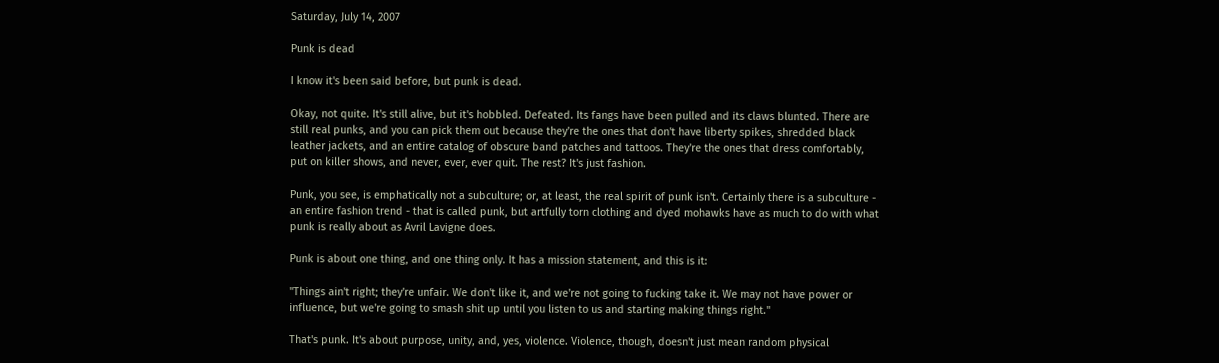Saturday, July 14, 2007

Punk is dead

I know it's been said before, but punk is dead.

Okay, not quite. It's still alive, but it's hobbled. Defeated. Its fangs have been pulled and its claws blunted. There are still real punks, and you can pick them out because they're the ones that don't have liberty spikes, shredded black leather jackets, and an entire catalog of obscure band patches and tattoos. They're the ones that dress comfortably, put on killer shows, and never, ever, ever quit. The rest? It's just fashion.

Punk, you see, is emphatically not a subculture; or, at least, the real spirit of punk isn't. Certainly there is a subculture - an entire fashion trend - that is called punk, but artfully torn clothing and dyed mohawks have as much to do with what punk is really about as Avril Lavigne does.

Punk is about one thing, and one thing only. It has a mission statement, and this is it:

"Things ain't right; they're unfair. We don't like it, and we're not going to fucking take it. We may not have power or influence, but we're going to smash shit up until you listen to us and starting making things right."

That's punk. It's about purpose, unity, and, yes, violence. Violence, though, doesn't just mean random physical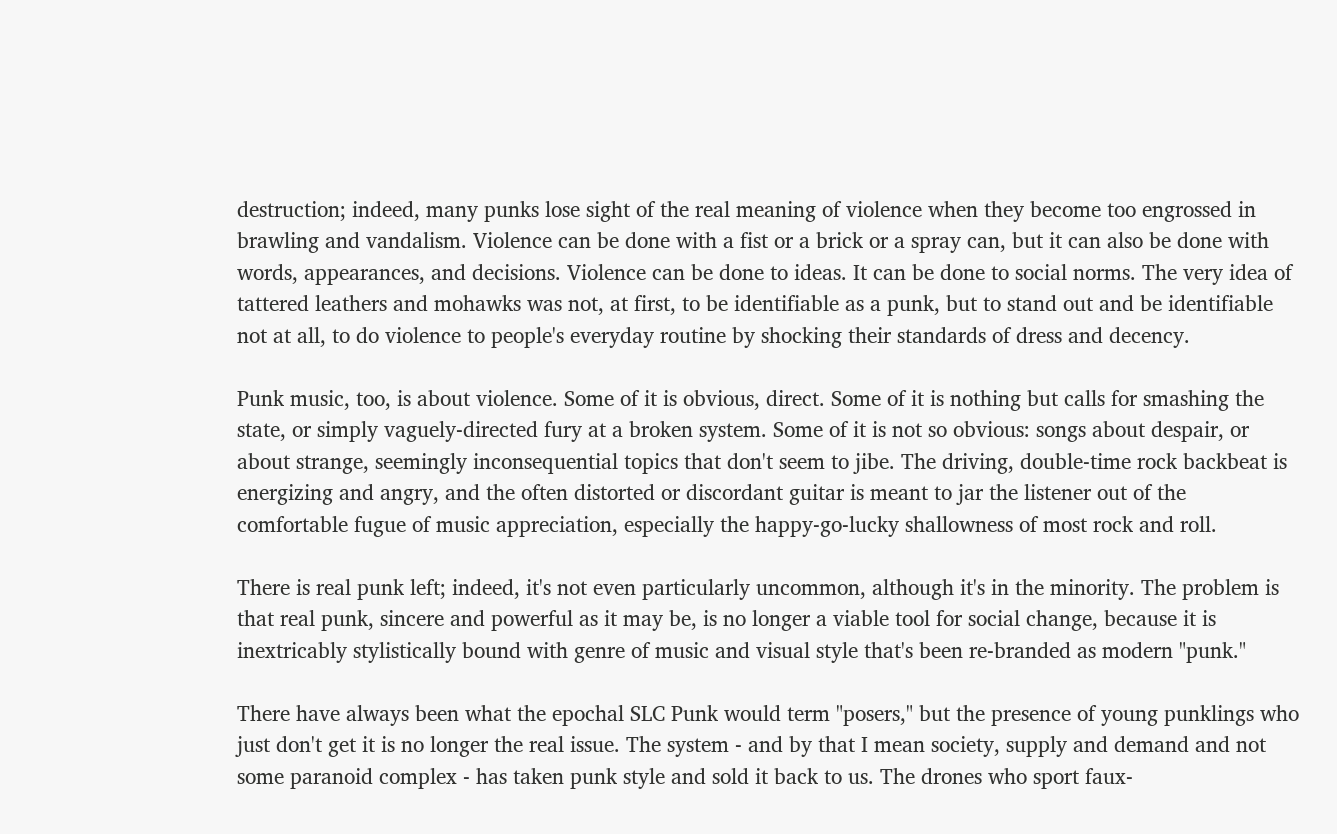destruction; indeed, many punks lose sight of the real meaning of violence when they become too engrossed in brawling and vandalism. Violence can be done with a fist or a brick or a spray can, but it can also be done with words, appearances, and decisions. Violence can be done to ideas. It can be done to social norms. The very idea of tattered leathers and mohawks was not, at first, to be identifiable as a punk, but to stand out and be identifiable not at all, to do violence to people's everyday routine by shocking their standards of dress and decency.

Punk music, too, is about violence. Some of it is obvious, direct. Some of it is nothing but calls for smashing the state, or simply vaguely-directed fury at a broken system. Some of it is not so obvious: songs about despair, or about strange, seemingly inconsequential topics that don't seem to jibe. The driving, double-time rock backbeat is energizing and angry, and the often distorted or discordant guitar is meant to jar the listener out of the comfortable fugue of music appreciation, especially the happy-go-lucky shallowness of most rock and roll.

There is real punk left; indeed, it's not even particularly uncommon, although it's in the minority. The problem is that real punk, sincere and powerful as it may be, is no longer a viable tool for social change, because it is inextricably stylistically bound with genre of music and visual style that's been re-branded as modern "punk."

There have always been what the epochal SLC Punk would term "posers," but the presence of young punklings who just don't get it is no longer the real issue. The system - and by that I mean society, supply and demand and not some paranoid complex - has taken punk style and sold it back to us. The drones who sport faux-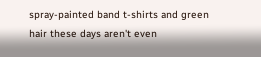spray-painted band t-shirts and green hair these days aren't even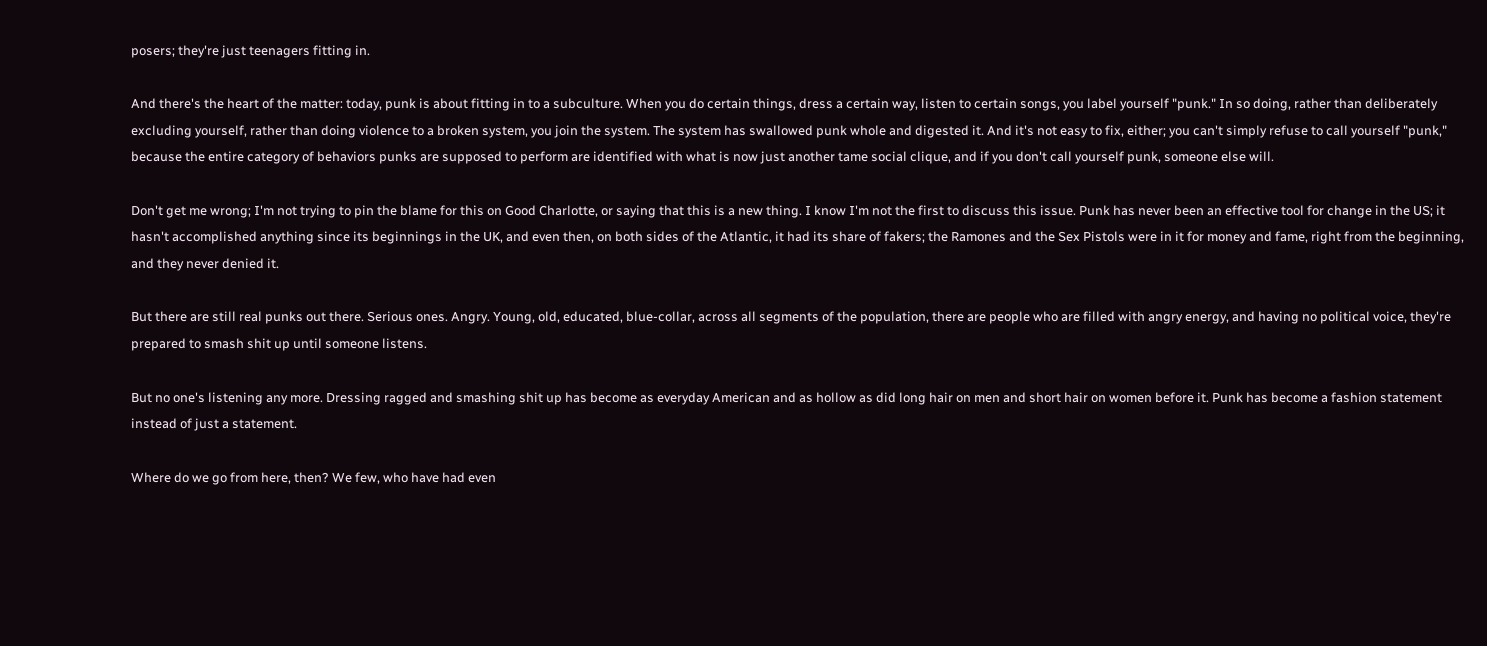posers; they're just teenagers fitting in.

And there's the heart of the matter: today, punk is about fitting in to a subculture. When you do certain things, dress a certain way, listen to certain songs, you label yourself "punk." In so doing, rather than deliberately excluding yourself, rather than doing violence to a broken system, you join the system. The system has swallowed punk whole and digested it. And it's not easy to fix, either; you can't simply refuse to call yourself "punk," because the entire category of behaviors punks are supposed to perform are identified with what is now just another tame social clique, and if you don't call yourself punk, someone else will.

Don't get me wrong; I'm not trying to pin the blame for this on Good Charlotte, or saying that this is a new thing. I know I'm not the first to discuss this issue. Punk has never been an effective tool for change in the US; it hasn't accomplished anything since its beginnings in the UK, and even then, on both sides of the Atlantic, it had its share of fakers; the Ramones and the Sex Pistols were in it for money and fame, right from the beginning, and they never denied it.

But there are still real punks out there. Serious ones. Angry. Young, old, educated, blue-collar, across all segments of the population, there are people who are filled with angry energy, and having no political voice, they're prepared to smash shit up until someone listens.

But no one's listening any more. Dressing ragged and smashing shit up has become as everyday American and as hollow as did long hair on men and short hair on women before it. Punk has become a fashion statement instead of just a statement.

Where do we go from here, then? We few, who have had even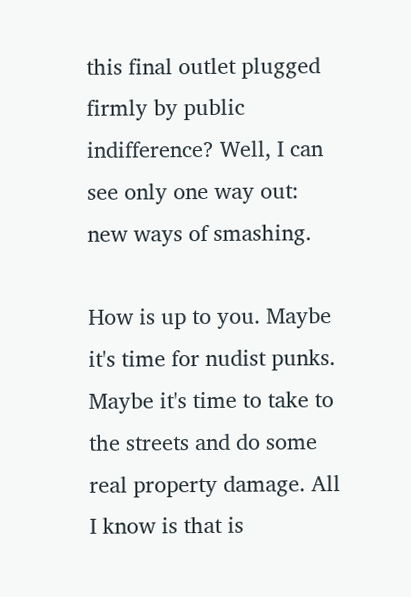this final outlet plugged firmly by public indifference? Well, I can see only one way out: new ways of smashing.

How is up to you. Maybe it's time for nudist punks. Maybe it's time to take to the streets and do some real property damage. All I know is that is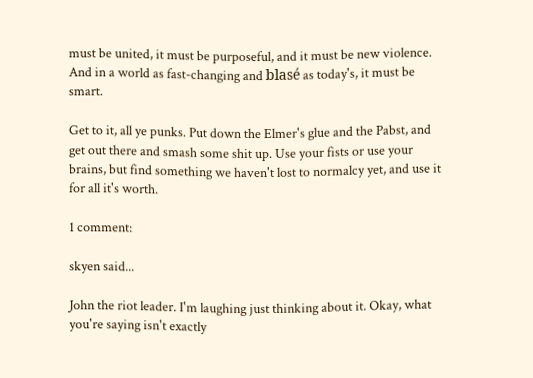must be united, it must be purposeful, and it must be new violence. And in a world as fast-changing and blasé as today's, it must be smart.

Get to it, all ye punks. Put down the Elmer's glue and the Pabst, and get out there and smash some shit up. Use your fists or use your brains, but find something we haven't lost to normalcy yet, and use it for all it's worth.

1 comment:

skyen said...

John the riot leader. I'm laughing just thinking about it. Okay, what you're saying isn't exactly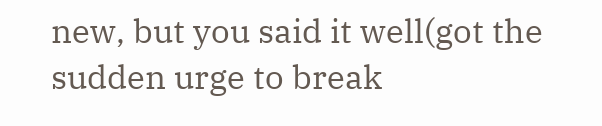new, but you said it well(got the sudden urge to break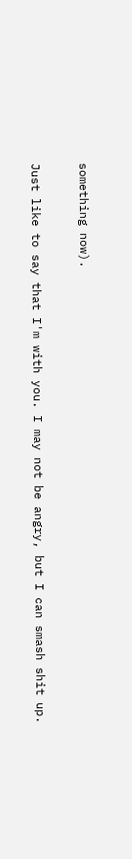something now).

Just like to say that I'm with you. I may not be angry, but I can smash shit up.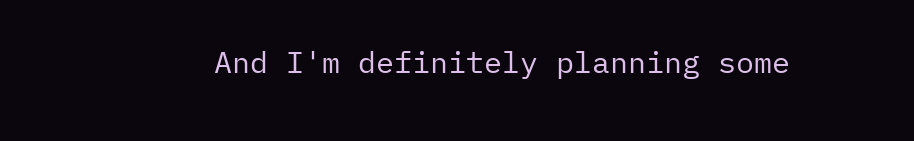And I'm definitely planning some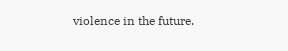violence in the future.